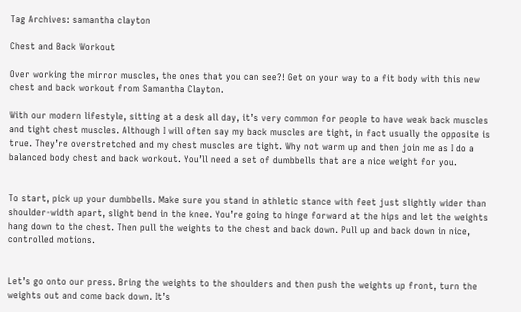Tag Archives: samantha clayton

Chest and Back Workout

Over working the mirror muscles, the ones that you can see?! Get on your way to a fit body with this new chest and back workout from Samantha Clayton.

With our modern lifestyle, sitting at a desk all day, it’s very common for people to have weak back muscles and tight chest muscles. Although I will often say my back muscles are tight, in fact usually the opposite is true. They’re overstretched and my chest muscles are tight. Why not warm up and then join me as I do a balanced body chest and back workout. You’ll need a set of dumbbells that are a nice weight for you.


To start, pick up your dumbbells. Make sure you stand in athletic stance with feet just slightly wider than shoulder-width apart, slight bend in the knee. You’re going to hinge forward at the hips and let the weights hang down to the chest. Then pull the weights to the chest and back down. Pull up and back down in nice, controlled motions.


Let’s go onto our press. Bring the weights to the shoulders and then push the weights up front, turn the weights out and come back down. It’s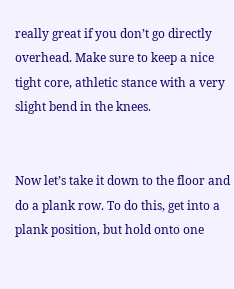really great if you don’t go directly overhead. Make sure to keep a nice tight core, athletic stance with a very slight bend in the knees.


Now let’s take it down to the floor and do a plank row. To do this, get into a plank position, but hold onto one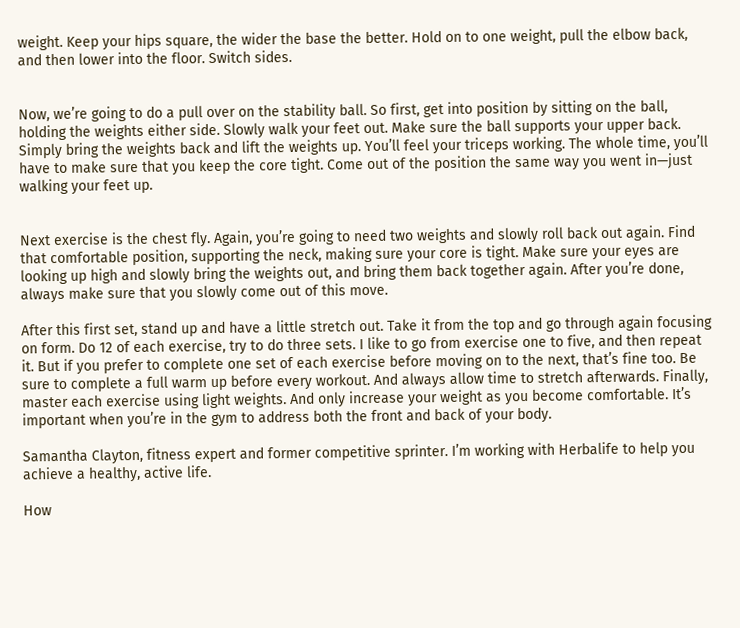weight. Keep your hips square, the wider the base the better. Hold on to one weight, pull the elbow back, and then lower into the floor. Switch sides.


Now, we’re going to do a pull over on the stability ball. So first, get into position by sitting on the ball, holding the weights either side. Slowly walk your feet out. Make sure the ball supports your upper back. Simply bring the weights back and lift the weights up. You’ll feel your triceps working. The whole time, you’ll have to make sure that you keep the core tight. Come out of the position the same way you went in—just walking your feet up.


Next exercise is the chest fly. Again, you’re going to need two weights and slowly roll back out again. Find that comfortable position, supporting the neck, making sure your core is tight. Make sure your eyes are looking up high and slowly bring the weights out, and bring them back together again. After you’re done, always make sure that you slowly come out of this move.

After this first set, stand up and have a little stretch out. Take it from the top and go through again focusing on form. Do 12 of each exercise, try to do three sets. I like to go from exercise one to five, and then repeat it. But if you prefer to complete one set of each exercise before moving on to the next, that’s fine too. Be sure to complete a full warm up before every workout. And always allow time to stretch afterwards. Finally, master each exercise using light weights. And only increase your weight as you become comfortable. It’s important when you’re in the gym to address both the front and back of your body.

Samantha Clayton, fitness expert and former competitive sprinter. I’m working with Herbalife to help you achieve a healthy, active life.

How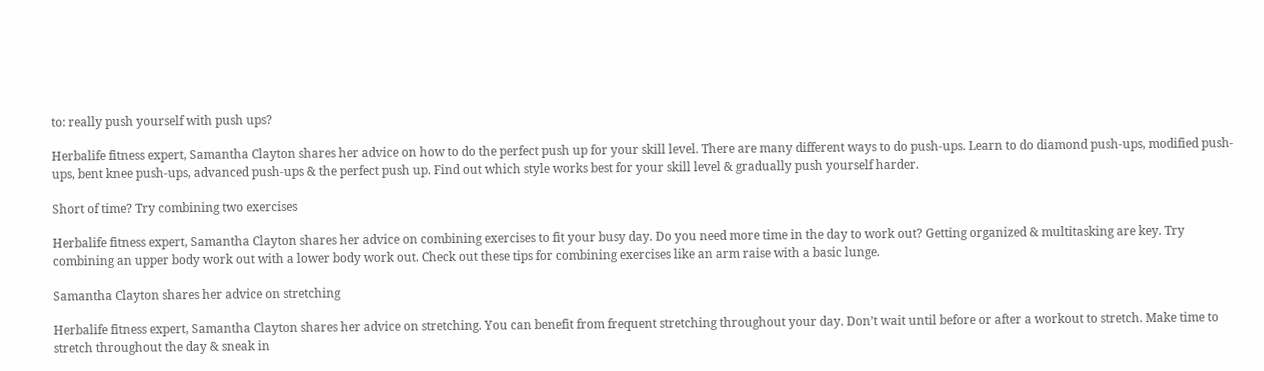to: really push yourself with push ups?

Herbalife fitness expert, Samantha Clayton shares her advice on how to do the perfect push up for your skill level. There are many different ways to do push-ups. Learn to do diamond push-ups, modified push-ups, bent knee push-ups, advanced push-ups & the perfect push up. Find out which style works best for your skill level & gradually push yourself harder.

Short of time? Try combining two exercises

Herbalife fitness expert, Samantha Clayton shares her advice on combining exercises to fit your busy day. Do you need more time in the day to work out? Getting organized & multitasking are key. Try combining an upper body work out with a lower body work out. Check out these tips for combining exercises like an arm raise with a basic lunge.

Samantha Clayton shares her advice on stretching

Herbalife fitness expert, Samantha Clayton shares her advice on stretching. You can benefit from frequent stretching throughout your day. Don’t wait until before or after a workout to stretch. Make time to stretch throughout the day & sneak in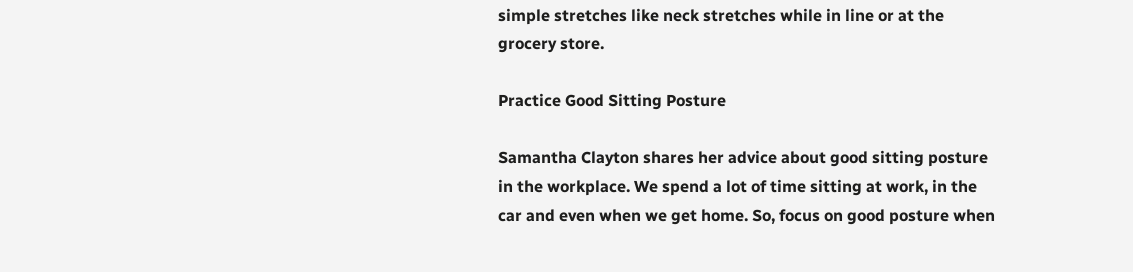simple stretches like neck stretches while in line or at the grocery store.

Practice Good Sitting Posture

Samantha Clayton shares her advice about good sitting posture in the workplace. We spend a lot of time sitting at work, in the car and even when we get home. So, focus on good posture when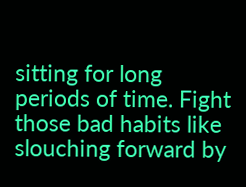sitting for long periods of time. Fight those bad habits like slouching forward by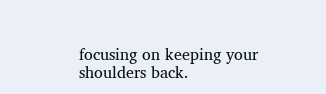focusing on keeping your shoulders back.